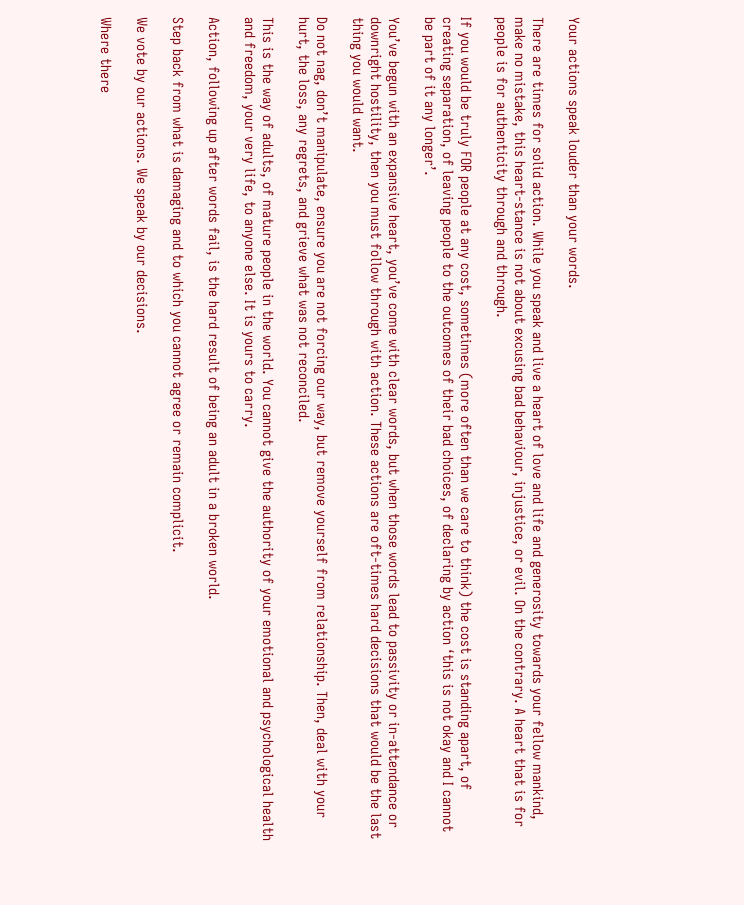Your actions speak louder than your words.

There are times for solid action. While you speak and live a heart of love and life and generosity towards your fellow mankind, make no mistake, this heart-stance is not about excusing bad behaviour, injustice, or evil. On the contrary. A heart that is for people is for authenticity through and through.

If you would be truly FOR people at any cost, sometimes (more often than we care to think) the cost is standing apart, of creating separation, of leaving people to the outcomes of their bad choices, of declaring by action ‘this is not okay and I cannot be part of it any longer’.

You’ve begun with an expansive heart, you’ve come with clear words, but when those words lead to passivity or in-attendance or downright hostility, then you must follow through with action. These actions are oft-times hard decisions that would be the last thing you would want.

Do not nag, don’t manipulate, ensure you are not forcing our way, but remove yourself from relationship. Then, deal with your hurt, the loss, any regrets, and grieve what was not reconciled.

This is the way of adults, of mature people in the world. You cannot give the authority of your emotional and psychological health and freedom, your very life, to anyone else. It is yours to carry.

Action, following up after words fail, is the hard result of being an adult in a broken world.

Step back from what is damaging and to which you cannot agree or remain complicit.

We vote by our actions. We speak by our decisions.

Where there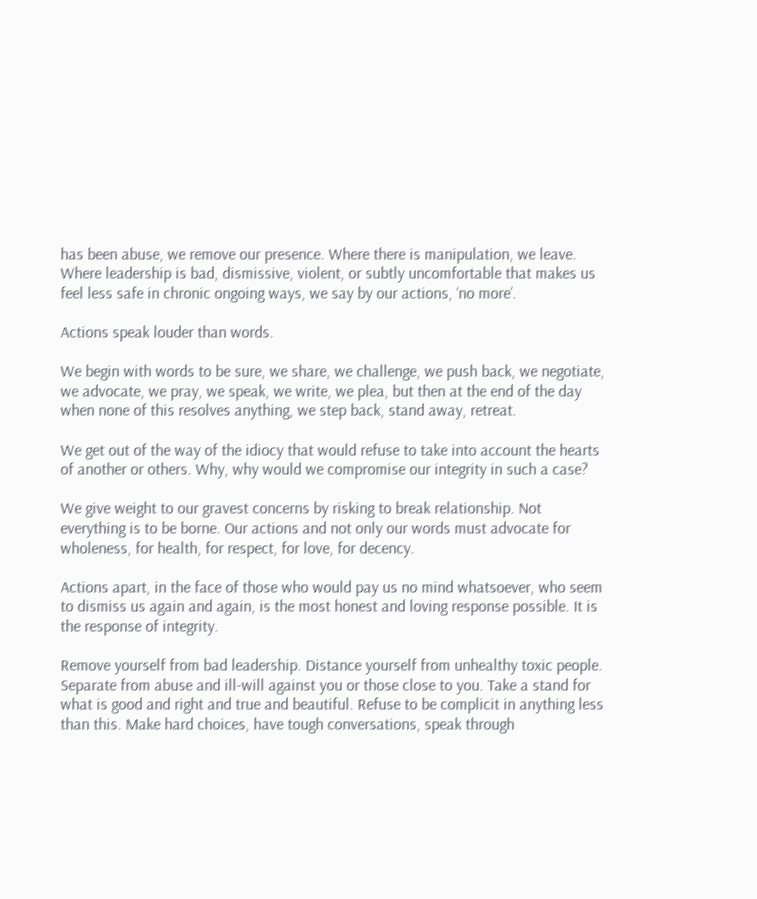has been abuse, we remove our presence. Where there is manipulation, we leave. Where leadership is bad, dismissive, violent, or subtly uncomfortable that makes us feel less safe in chronic ongoing ways, we say by our actions, ‘no more’.

Actions speak louder than words.

We begin with words to be sure, we share, we challenge, we push back, we negotiate, we advocate, we pray, we speak, we write, we plea, but then at the end of the day when none of this resolves anything, we step back, stand away, retreat.

We get out of the way of the idiocy that would refuse to take into account the hearts of another or others. Why, why would we compromise our integrity in such a case?

We give weight to our gravest concerns by risking to break relationship. Not everything is to be borne. Our actions and not only our words must advocate for wholeness, for health, for respect, for love, for decency.

Actions apart, in the face of those who would pay us no mind whatsoever, who seem to dismiss us again and again, is the most honest and loving response possible. It is the response of integrity.

Remove yourself from bad leadership. Distance yourself from unhealthy toxic people. Separate from abuse and ill-will against you or those close to you. Take a stand for what is good and right and true and beautiful. Refuse to be complicit in anything less than this. Make hard choices, have tough conversations, speak through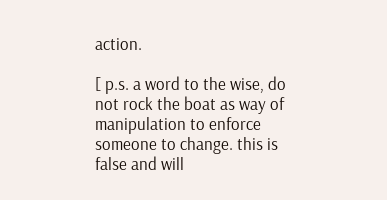action.

[ p.s. a word to the wise, do not rock the boat as way of manipulation to enforce someone to change. this is false and will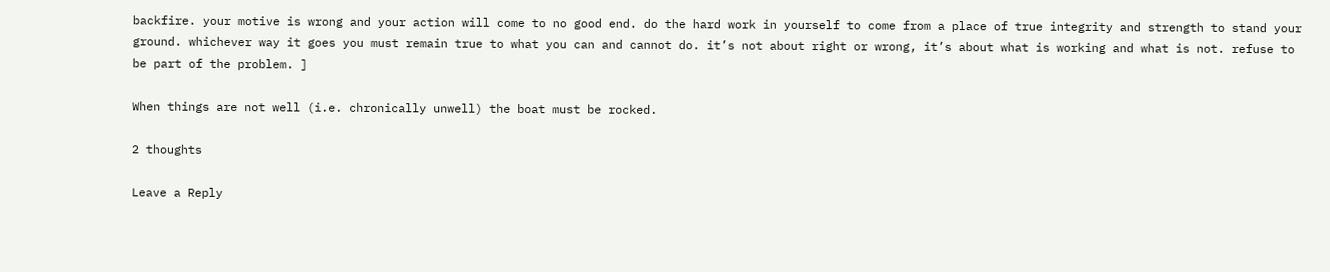backfire. your motive is wrong and your action will come to no good end. do the hard work in yourself to come from a place of true integrity and strength to stand your ground. whichever way it goes you must remain true to what you can and cannot do. it’s not about right or wrong, it’s about what is working and what is not. refuse to be part of the problem. ]

When things are not well (i.e. chronically unwell) the boat must be rocked.

2 thoughts

Leave a Reply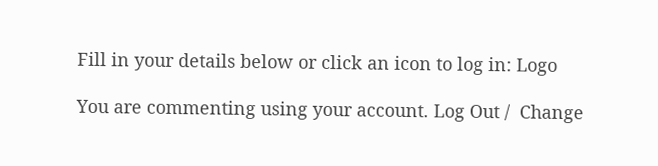Fill in your details below or click an icon to log in: Logo

You are commenting using your account. Log Out /  Change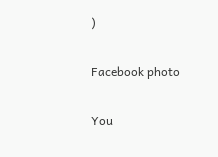)

Facebook photo

You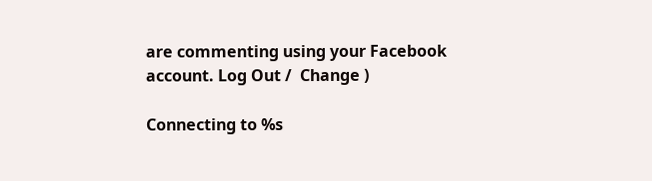are commenting using your Facebook account. Log Out /  Change )

Connecting to %s